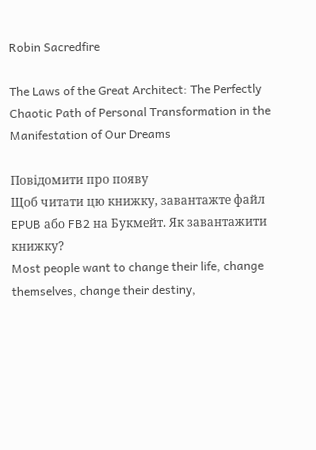Robin Sacredfire

The Laws of the Great Architect: The Perfectly Chaotic Path of Personal Transformation in the Manifestation of Our Dreams

Повідомити про появу
Щоб читати цю книжку, завантажте файл EPUB або FB2 на Букмейт. Як завантажити книжку?
Most people want to change their life, change themselves, change their destiny,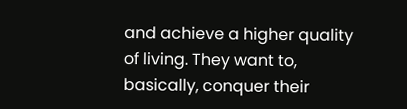and achieve a higher quality of living. They want to, basically, conquer their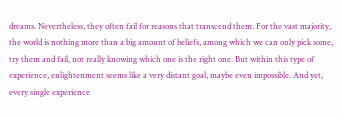dreams. Nevertheless, they often fail for reasons that transcend them. For the vast majority, the world is nothing more than a big amount of beliefs, among which we can only pick some, try them and fail, not really knowing which one is the right one. But within this type of experience, enlightenment seems like a very distant goal, maybe even impossible. And yet, every single experience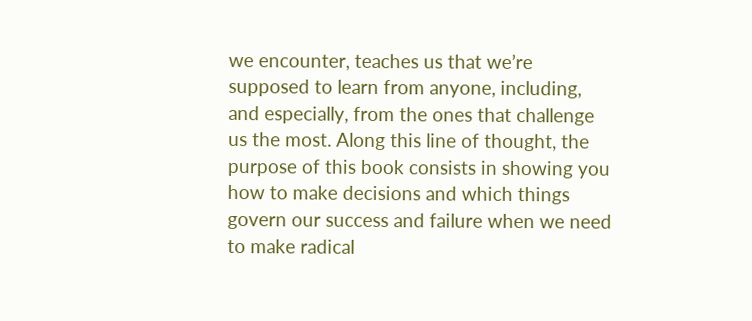we encounter, teaches us that we’re supposed to learn from anyone, including, and especially, from the ones that challenge us the most. Along this line of thought, the purpose of this book consists in showing you how to make decisions and which things govern our success and failure when we need to make radical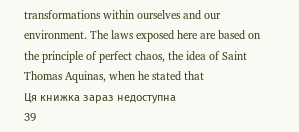transformations within ourselves and our environment. The laws exposed here are based on the principle of perfect chaos, the idea of Saint Thomas Aquinas, when he stated that
Ця книжка зараз недоступна
39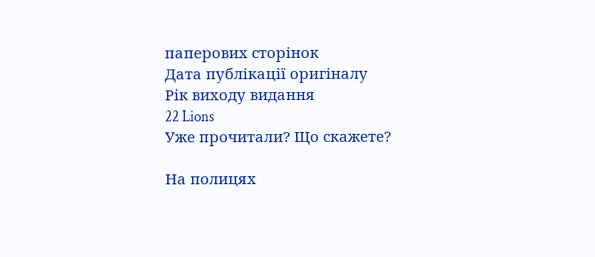паперових сторінок
Дата публікації оригіналу
Рік виходу видання
22 Lions
Уже прочитали? Що скажете?

На полицях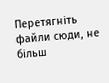Перетягніть файли сюди, не більш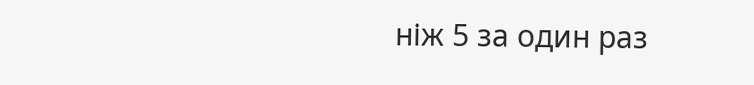ніж 5 за один раз